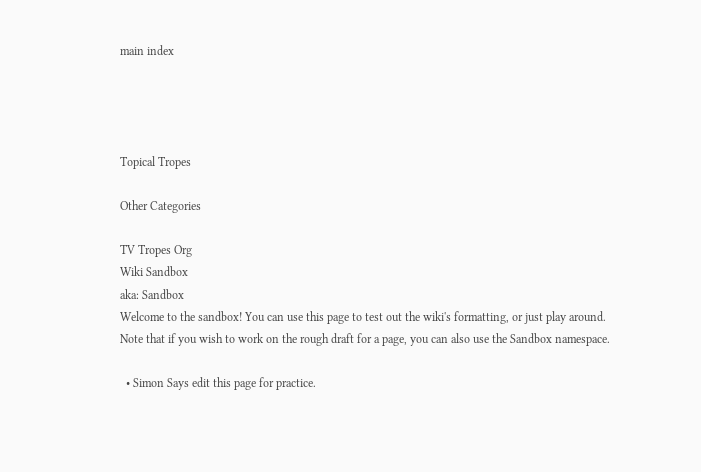main index




Topical Tropes

Other Categories

TV Tropes Org
Wiki Sandbox
aka: Sandbox
Welcome to the sandbox! You can use this page to test out the wiki's formatting, or just play around.
Note that if you wish to work on the rough draft for a page, you can also use the Sandbox namespace.

  • Simon Says edit this page for practice.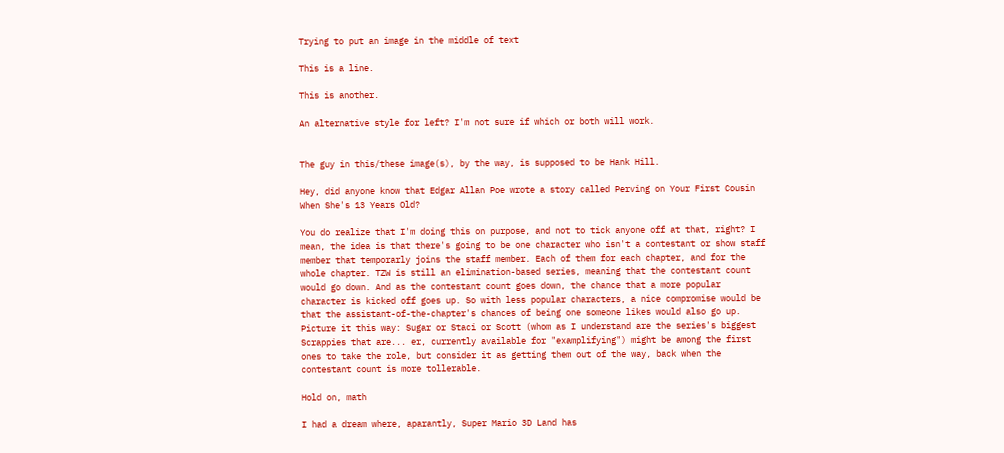Trying to put an image in the middle of text

This is a line.

This is another.

An alternative style for left? I'm not sure if which or both will work.


The guy in this/these image(s), by the way, is supposed to be Hank Hill.

Hey, did anyone know that Edgar Allan Poe wrote a story called Perving on Your First Cousin When She's 13 Years Old?

You do realize that I'm doing this on purpose, and not to tick anyone off at that, right? I mean, the idea is that there's going to be one character who isn't a contestant or show staff member that temporarly joins the staff member. Each of them for each chapter, and for the whole chapter. TZW is still an elimination-based series, meaning that the contestant count would go down. And as the contestant count goes down, the chance that a more popular character is kicked off goes up. So with less popular characters, a nice compromise would be that the assistant-of-the-chapter's chances of being one someone likes would also go up. Picture it this way: Sugar or Staci or Scott (whom as I understand are the series's biggest Scrappies that are... er, currently available for "examplifying") might be among the first ones to take the role, but consider it as getting them out of the way, back when the contestant count is more tollerable.

Hold on, math

I had a dream where, aparantly, Super Mario 3D Land has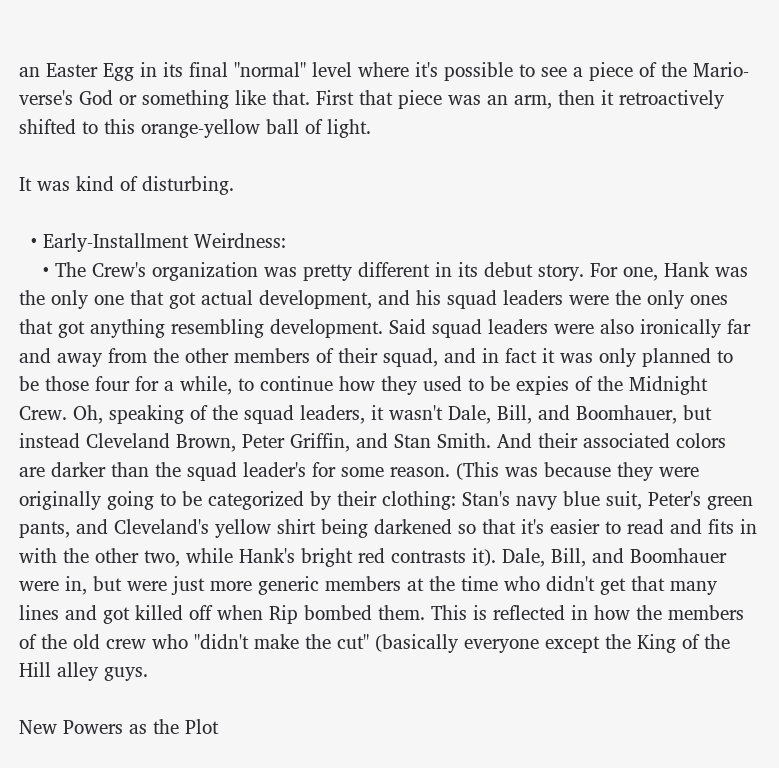an Easter Egg in its final "normal" level where it's possible to see a piece of the Mario-verse's God or something like that. First that piece was an arm, then it retroactively shifted to this orange-yellow ball of light.

It was kind of disturbing.

  • Early-Installment Weirdness:
    • The Crew's organization was pretty different in its debut story. For one, Hank was the only one that got actual development, and his squad leaders were the only ones that got anything resembling development. Said squad leaders were also ironically far and away from the other members of their squad, and in fact it was only planned to be those four for a while, to continue how they used to be expies of the Midnight Crew. Oh, speaking of the squad leaders, it wasn't Dale, Bill, and Boomhauer, but instead Cleveland Brown, Peter Griffin, and Stan Smith. And their associated colors are darker than the squad leader's for some reason. (This was because they were originally going to be categorized by their clothing: Stan's navy blue suit, Peter's green pants, and Cleveland's yellow shirt being darkened so that it's easier to read and fits in with the other two, while Hank's bright red contrasts it). Dale, Bill, and Boomhauer were in, but were just more generic members at the time who didn't get that many lines and got killed off when Rip bombed them. This is reflected in how the members of the old crew who "didn't make the cut" (basically everyone except the King of the Hill alley guys.

New Powers as the Plot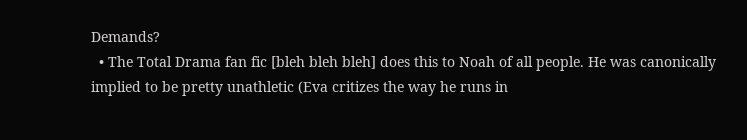Demands?
  • The Total Drama fan fic [bleh bleh bleh] does this to Noah of all people. He was canonically implied to be pretty unathletic (Eva critizes the way he runs in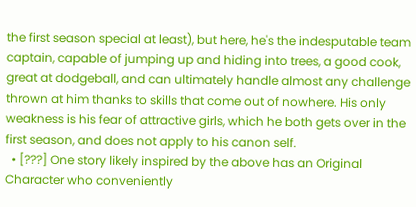the first season special at least), but here, he's the indesputable team captain, capable of jumping up and hiding into trees, a good cook, great at dodgeball, and can ultimately handle almost any challenge thrown at him thanks to skills that come out of nowhere. His only weakness is his fear of attractive girls, which he both gets over in the first season, and does not apply to his canon self.
  • [???] One story likely inspired by the above has an Original Character who conveniently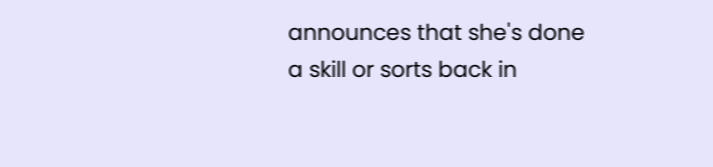announces that she's done a skill or sorts back in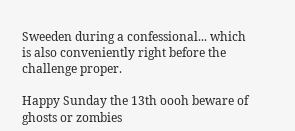Sweeden during a confessional... which is also conveniently right before the challenge proper.

Happy Sunday the 13th oooh beware of ghosts or zombies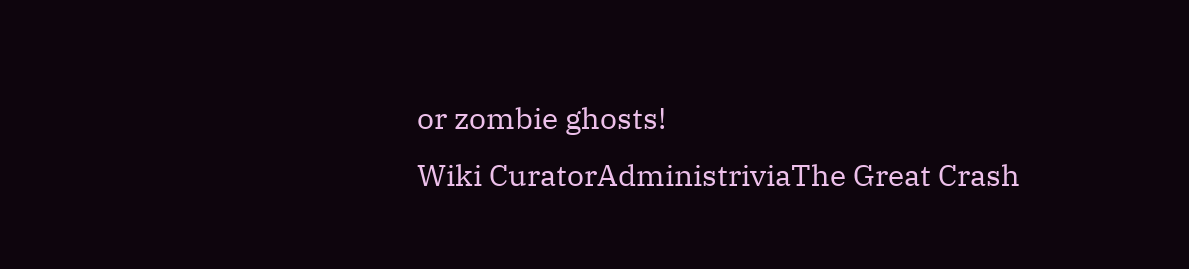or zombie ghosts!
Wiki CuratorAdministriviaThe Great Crash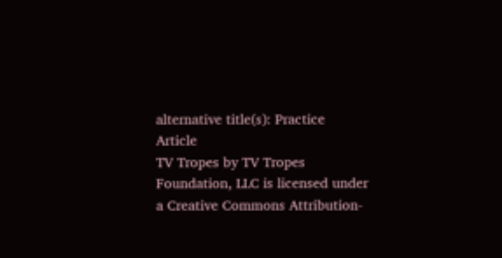alternative title(s): Practice Article
TV Tropes by TV Tropes Foundation, LLC is licensed under a Creative Commons Attribution-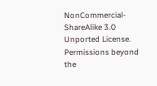NonCommercial-ShareAlike 3.0 Unported License.
Permissions beyond the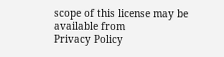scope of this license may be available from
Privacy Policy